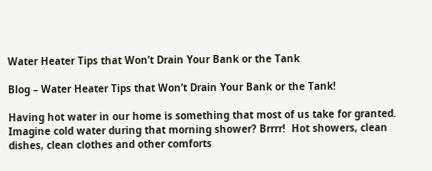Water Heater Tips that Won’t Drain Your Bank or the Tank

Blog – Water Heater Tips that Won’t Drain Your Bank or the Tank!

Having hot water in our home is something that most of us take for granted. Imagine cold water during that morning shower? Brrrr!  Hot showers, clean dishes, clean clothes and other comforts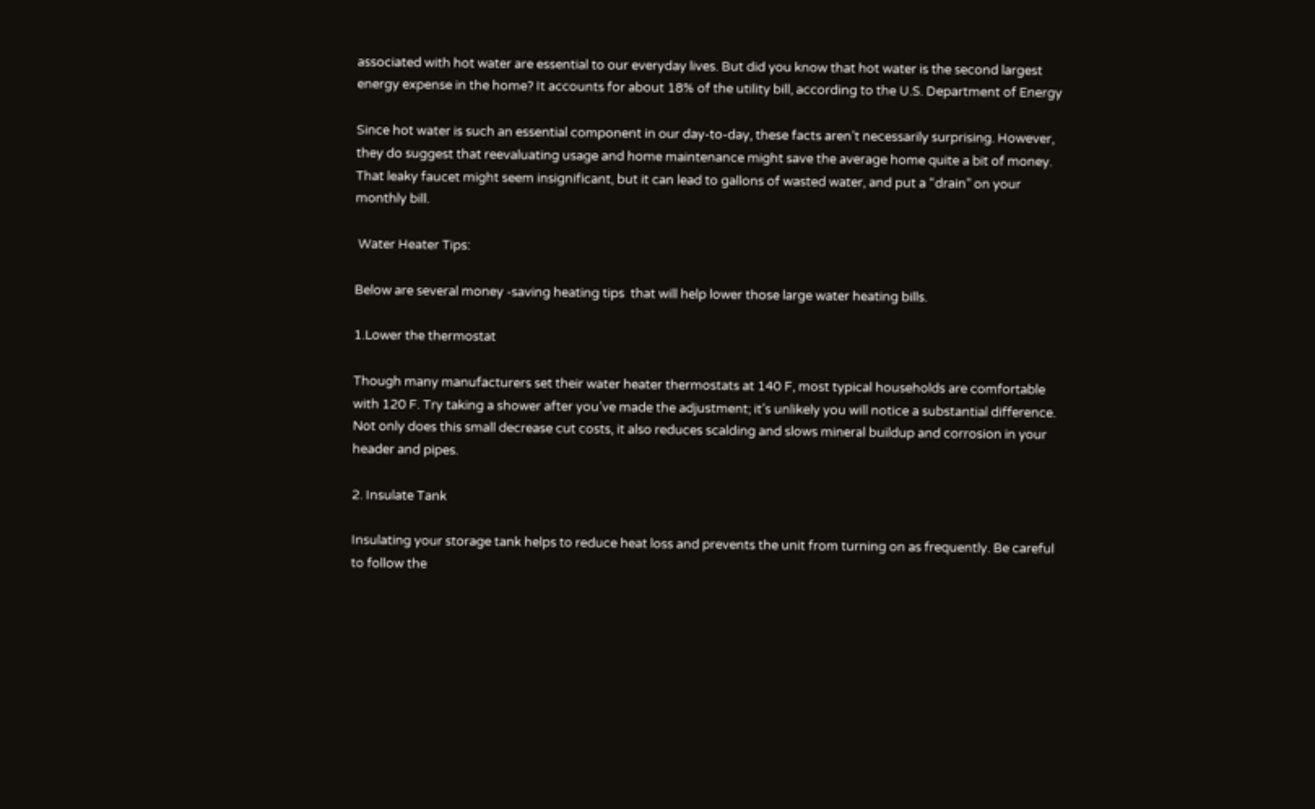associated with hot water are essential to our everyday lives. But did you know that hot water is the second largest energy expense in the home? It accounts for about 18% of the utility bill, according to the U.S. Department of Energy

Since hot water is such an essential component in our day-to-day, these facts aren’t necessarily surprising. However, they do suggest that reevaluating usage and home maintenance might save the average home quite a bit of money. That leaky faucet might seem insignificant, but it can lead to gallons of wasted water, and put a “drain” on your monthly bill.

 Water Heater Tips:

Below are several money -saving heating tips  that will help lower those large water heating bills.

1.Lower the thermostat

Though many manufacturers set their water heater thermostats at 140 F, most typical households are comfortable with 120 F. Try taking a shower after you’ve made the adjustment; it’s unlikely you will notice a substantial difference. Not only does this small decrease cut costs, it also reduces scalding and slows mineral buildup and corrosion in your header and pipes.

2. Insulate Tank

Insulating your storage tank helps to reduce heat loss and prevents the unit from turning on as frequently. Be careful to follow the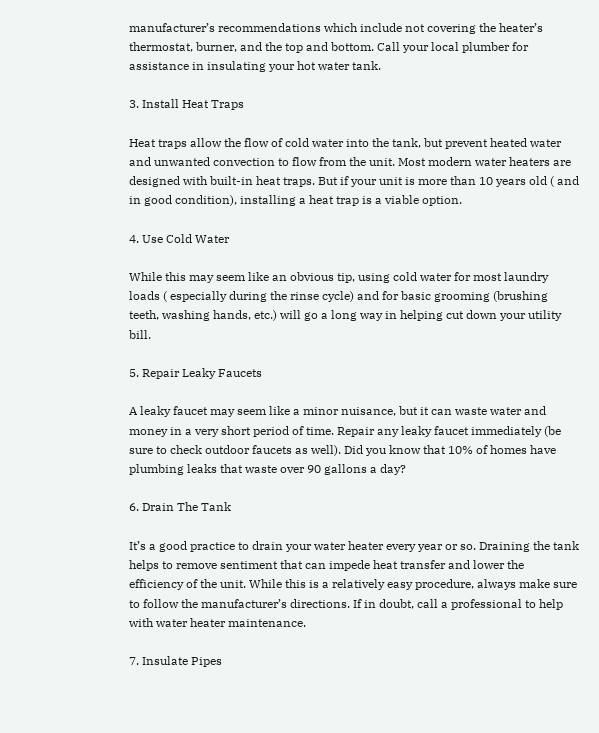manufacturer’s recommendations which include not covering the heater’s thermostat, burner, and the top and bottom. Call your local plumber for assistance in insulating your hot water tank.

3. Install Heat Traps

Heat traps allow the flow of cold water into the tank, but prevent heated water and unwanted convection to flow from the unit. Most modern water heaters are designed with built-in heat traps. But if your unit is more than 10 years old ( and in good condition), installing a heat trap is a viable option.

4. Use Cold Water

While this may seem like an obvious tip, using cold water for most laundry loads ( especially during the rinse cycle) and for basic grooming (brushing teeth, washing hands, etc.) will go a long way in helping cut down your utility bill.

5. Repair Leaky Faucets

A leaky faucet may seem like a minor nuisance, but it can waste water and money in a very short period of time. Repair any leaky faucet immediately (be sure to check outdoor faucets as well). Did you know that 10% of homes have plumbing leaks that waste over 90 gallons a day?

6. Drain The Tank

It’s a good practice to drain your water heater every year or so. Draining the tank helps to remove sentiment that can impede heat transfer and lower the efficiency of the unit. While this is a relatively easy procedure, always make sure to follow the manufacturer’s directions. If in doubt, call a professional to help with water heater maintenance.

7. Insulate Pipes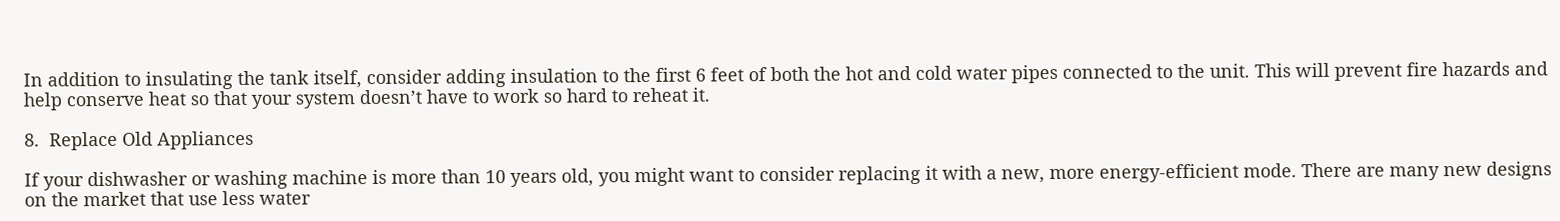In addition to insulating the tank itself, consider adding insulation to the first 6 feet of both the hot and cold water pipes connected to the unit. This will prevent fire hazards and help conserve heat so that your system doesn’t have to work so hard to reheat it.

8.  Replace Old Appliances

If your dishwasher or washing machine is more than 10 years old, you might want to consider replacing it with a new, more energy-efficient mode. There are many new designs on the market that use less water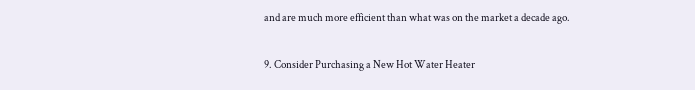and are much more efficient than what was on the market a decade ago.

9. Consider Purchasing a New Hot Water Heater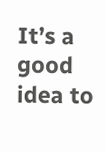It’s a good idea to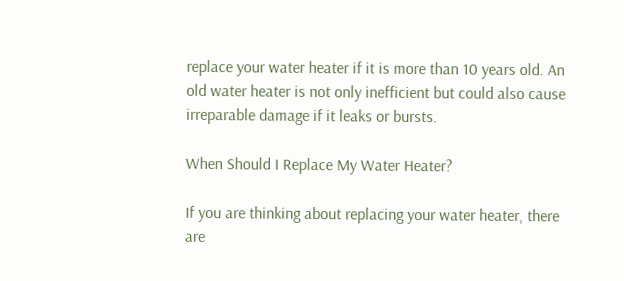replace your water heater if it is more than 10 years old. An old water heater is not only inefficient but could also cause irreparable damage if it leaks or bursts.

When Should I Replace My Water Heater?

If you are thinking about replacing your water heater, there are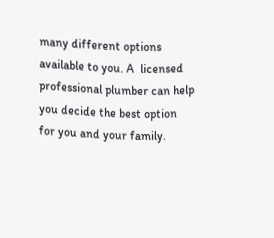many different options available to you. A  licensed professional plumber can help you decide the best option for you and your family.